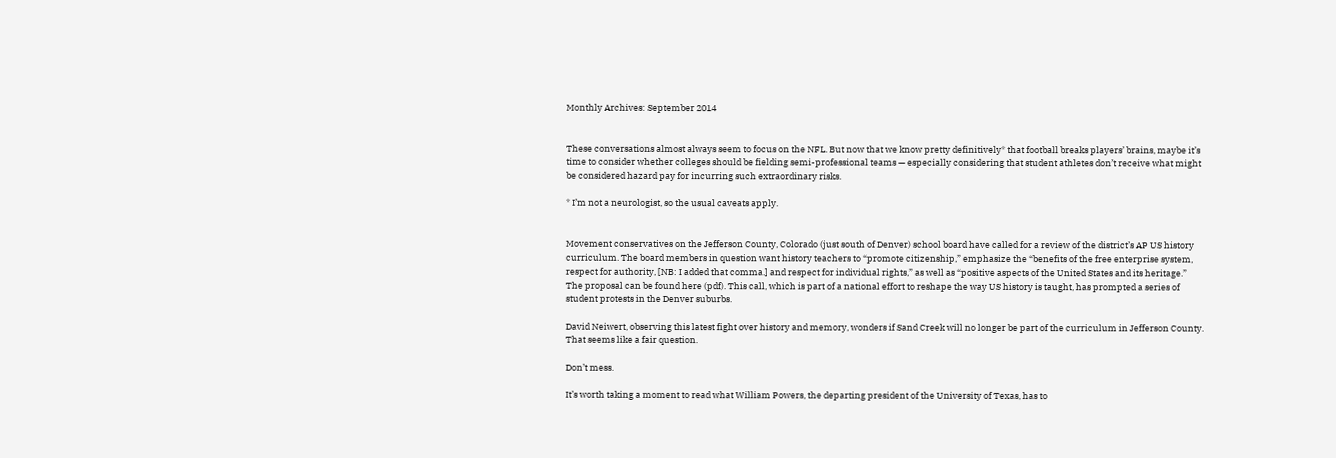Monthly Archives: September 2014


These conversations almost always seem to focus on the NFL. But now that we know pretty definitively* that football breaks players’ brains, maybe it’s time to consider whether colleges should be fielding semi-professional teams — especially considering that student athletes don’t receive what might be considered hazard pay for incurring such extraordinary risks.

* I’m not a neurologist, so the usual caveats apply.


Movement conservatives on the Jefferson County, Colorado (just south of Denver) school board have called for a review of the district’s AP US history curriculum. The board members in question want history teachers to “promote citizenship,” emphasize the “benefits of the free enterprise system, respect for authority, [NB: I added that comma.] and respect for individual rights,” as well as “positive aspects of the United States and its heritage.” The proposal can be found here (pdf). This call, which is part of a national effort to reshape the way US history is taught, has prompted a series of student protests in the Denver suburbs.

David Neiwert, observing this latest fight over history and memory, wonders if Sand Creek will no longer be part of the curriculum in Jefferson County. That seems like a fair question.

Don’t mess.

It’s worth taking a moment to read what William Powers, the departing president of the University of Texas, has to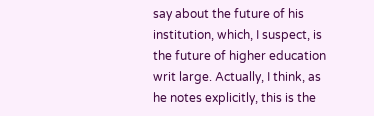say about the future of his institution, which, I suspect, is the future of higher education writ large. Actually, I think, as he notes explicitly, this is the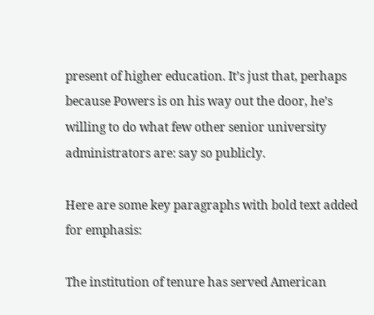present of higher education. It’s just that, perhaps because Powers is on his way out the door, he’s willing to do what few other senior university administrators are: say so publicly.

Here are some key paragraphs with bold text added for emphasis:

The institution of tenure has served American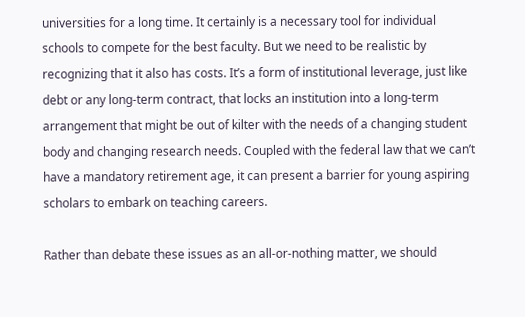universities for a long time. It certainly is a necessary tool for individual schools to compete for the best faculty. But we need to be realistic by recognizing that it also has costs. It’s a form of institutional leverage, just like debt or any long-term contract, that locks an institution into a long-term arrangement that might be out of kilter with the needs of a changing student body and changing research needs. Coupled with the federal law that we can’t have a mandatory retirement age, it can present a barrier for young aspiring scholars to embark on teaching careers.

Rather than debate these issues as an all-or-nothing matter, we should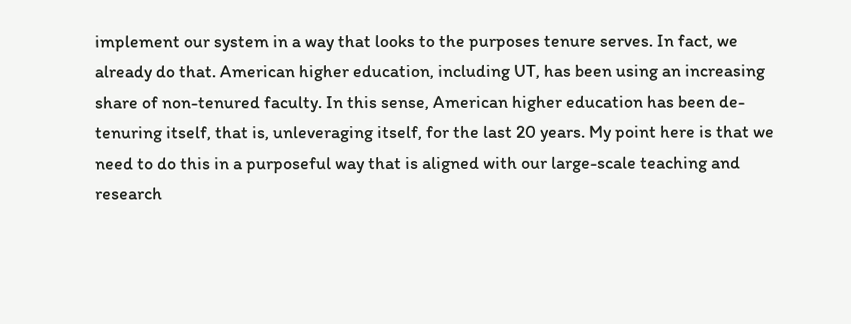implement our system in a way that looks to the purposes tenure serves. In fact, we already do that. American higher education, including UT, has been using an increasing share of non-tenured faculty. In this sense, American higher education has been de-tenuring itself, that is, unleveraging itself, for the last 20 years. My point here is that we need to do this in a purposeful way that is aligned with our large-scale teaching and research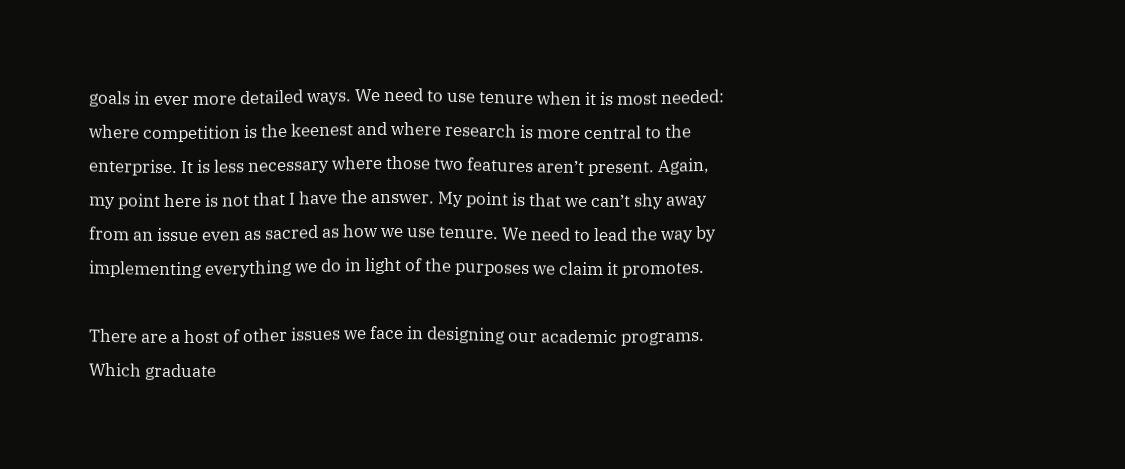goals in ever more detailed ways. We need to use tenure when it is most needed: where competition is the keenest and where research is more central to the enterprise. It is less necessary where those two features aren’t present. Again, my point here is not that I have the answer. My point is that we can’t shy away from an issue even as sacred as how we use tenure. We need to lead the way by implementing everything we do in light of the purposes we claim it promotes.

There are a host of other issues we face in designing our academic programs. Which graduate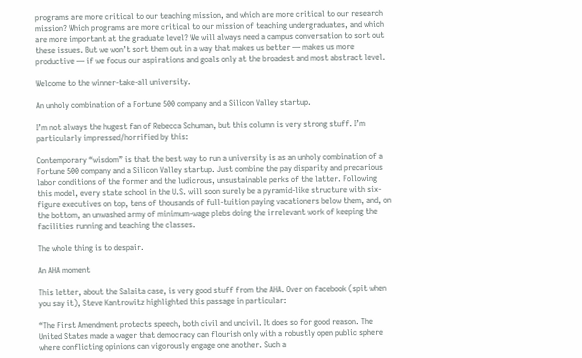programs are more critical to our teaching mission, and which are more critical to our research mission? Which programs are more critical to our mission of teaching undergraduates, and which are more important at the graduate level? We will always need a campus conversation to sort out these issues. But we won’t sort them out in a way that makes us better — makes us more productive — if we focus our aspirations and goals only at the broadest and most abstract level.

Welcome to the winner-take-all university.

An unholy combination of a Fortune 500 company and a Silicon Valley startup.

I’m not always the hugest fan of Rebecca Schuman, but this column is very strong stuff. I’m particularly impressed/horrified by this:

Contemporary “wisdom” is that the best way to run a university is as an unholy combination of a Fortune 500 company and a Silicon Valley startup. Just combine the pay disparity and precarious labor conditions of the former and the ludicrous, unsustainable perks of the latter. Following this model, every state school in the U.S. will soon surely be a pyramid-like structure with six-figure executives on top, tens of thousands of full-tuition paying vacationers below them, and, on the bottom, an unwashed army of minimum-wage plebs doing the irrelevant work of keeping the facilities running and teaching the classes.

The whole thing is to despair.

An AHA moment

This letter, about the Salaita case, is very good stuff from the AHA. Over on facebook (spit when you say it), Steve Kantrowitz highlighted this passage in particular:

“The First Amendment protects speech, both civil and uncivil. It does so for good reason. The United States made a wager that democracy can flourish only with a robustly open public sphere where conflicting opinions can vigorously engage one another. Such a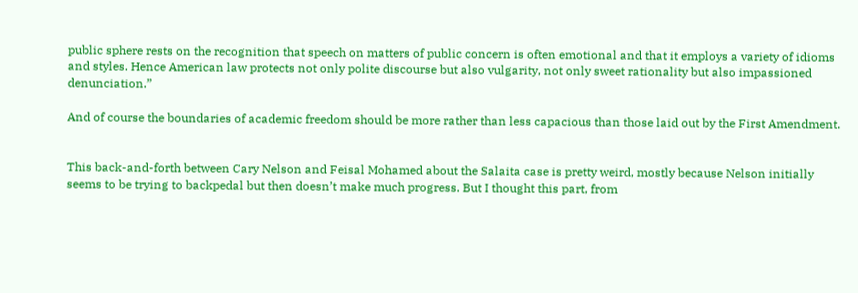public sphere rests on the recognition that speech on matters of public concern is often emotional and that it employs a variety of idioms and styles. Hence American law protects not only polite discourse but also vulgarity, not only sweet rationality but also impassioned denunciation.”

And of course the boundaries of academic freedom should be more rather than less capacious than those laid out by the First Amendment.


This back-and-forth between Cary Nelson and Feisal Mohamed about the Salaita case is pretty weird, mostly because Nelson initially seems to be trying to backpedal but then doesn’t make much progress. But I thought this part, from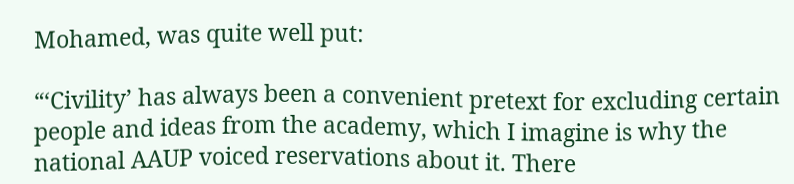Mohamed, was quite well put:

“‘Civility’ has always been a convenient pretext for excluding certain people and ideas from the academy, which I imagine is why the national AAUP voiced reservations about it. There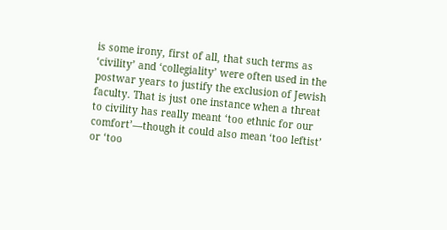is some irony, first of all, that such terms as ‘civility’ and ‘collegiality’ were often used in the postwar years to justify the exclusion of Jewish faculty. That is just one instance when a threat to civility has really meant ‘too ethnic for our comfort’—though it could also mean ‘too leftist’ or ‘too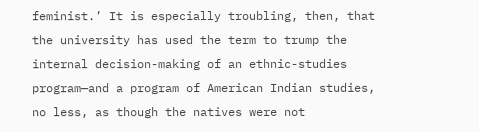feminist.’ It is especially troubling, then, that the university has used the term to trump the internal decision-making of an ethnic-studies program—and a program of American Indian studies, no less, as though the natives were not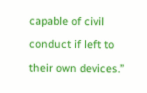capable of civil conduct if left to their own devices.”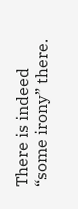There is indeed “some irony” there.